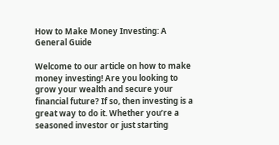How to Make Money Investing: A General Guide

Welcome to our article on how to make money investing! Are you looking to grow your wealth and secure your financial future? If so, then investing is a great way to do it. Whether you’re a seasoned investor or just starting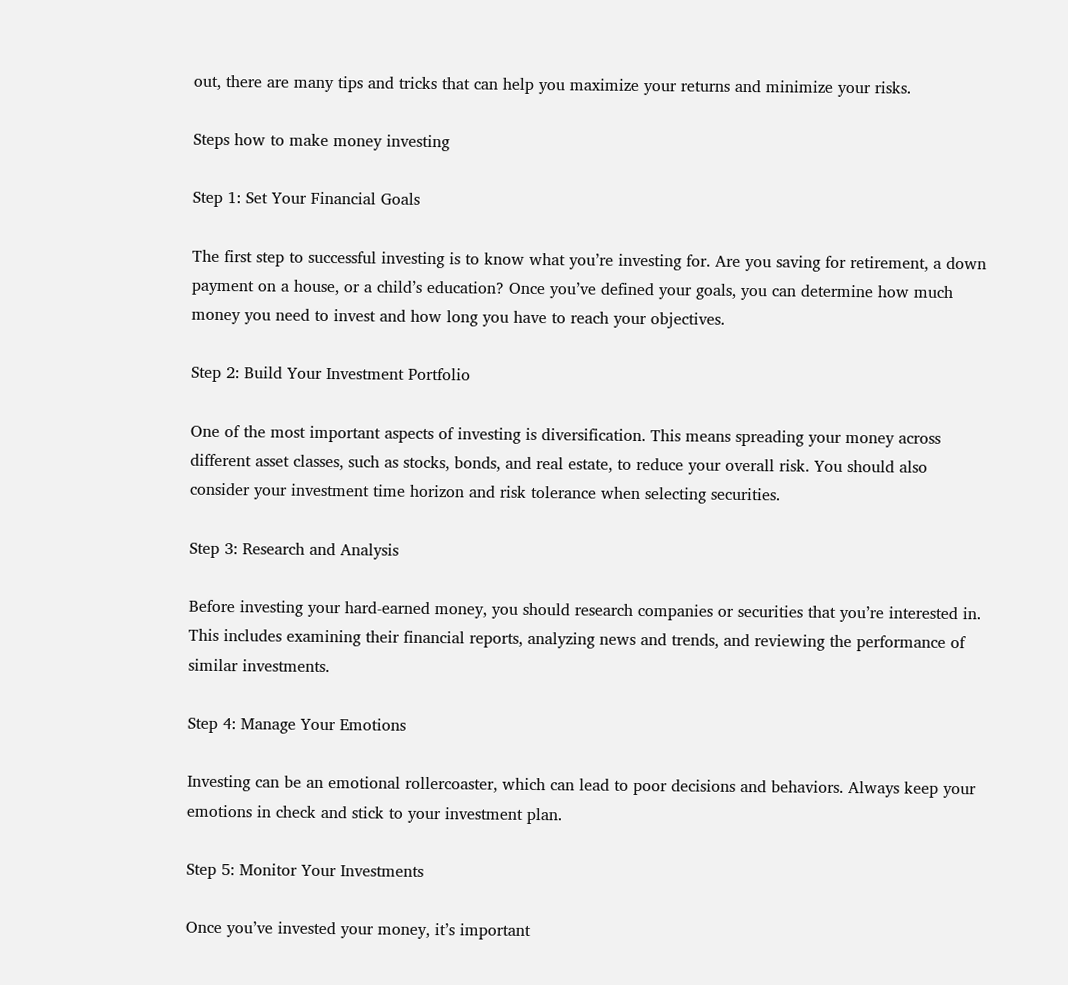out, there are many tips and tricks that can help you maximize your returns and minimize your risks.

Steps how to make money investing

Step 1: Set Your Financial Goals

The first step to successful investing is to know what you’re investing for. Are you saving for retirement, a down payment on a house, or a child’s education? Once you’ve defined your goals, you can determine how much money you need to invest and how long you have to reach your objectives.

Step 2: Build Your Investment Portfolio

One of the most important aspects of investing is diversification. This means spreading your money across different asset classes, such as stocks, bonds, and real estate, to reduce your overall risk. You should also consider your investment time horizon and risk tolerance when selecting securities.

Step 3: Research and Analysis

Before investing your hard-earned money, you should research companies or securities that you’re interested in. This includes examining their financial reports, analyzing news and trends, and reviewing the performance of similar investments.

Step 4: Manage Your Emotions

Investing can be an emotional rollercoaster, which can lead to poor decisions and behaviors. Always keep your emotions in check and stick to your investment plan.

Step 5: Monitor Your Investments

Once you’ve invested your money, it’s important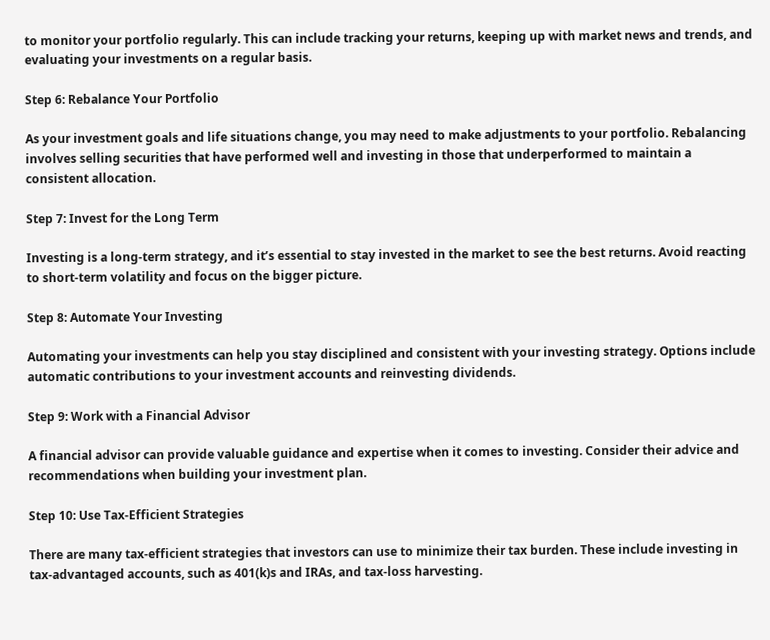to monitor your portfolio regularly. This can include tracking your returns, keeping up with market news and trends, and evaluating your investments on a regular basis.

Step 6: Rebalance Your Portfolio

As your investment goals and life situations change, you may need to make adjustments to your portfolio. Rebalancing involves selling securities that have performed well and investing in those that underperformed to maintain a consistent allocation.

Step 7: Invest for the Long Term

Investing is a long-term strategy, and it’s essential to stay invested in the market to see the best returns. Avoid reacting to short-term volatility and focus on the bigger picture.

Step 8: Automate Your Investing

Automating your investments can help you stay disciplined and consistent with your investing strategy. Options include automatic contributions to your investment accounts and reinvesting dividends.

Step 9: Work with a Financial Advisor

A financial advisor can provide valuable guidance and expertise when it comes to investing. Consider their advice and recommendations when building your investment plan.

Step 10: Use Tax-Efficient Strategies

There are many tax-efficient strategies that investors can use to minimize their tax burden. These include investing in tax-advantaged accounts, such as 401(k)s and IRAs, and tax-loss harvesting.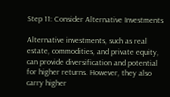Step 11: Consider Alternative Investments

Alternative investments, such as real estate, commodities, and private equity, can provide diversification and potential for higher returns. However, they also carry higher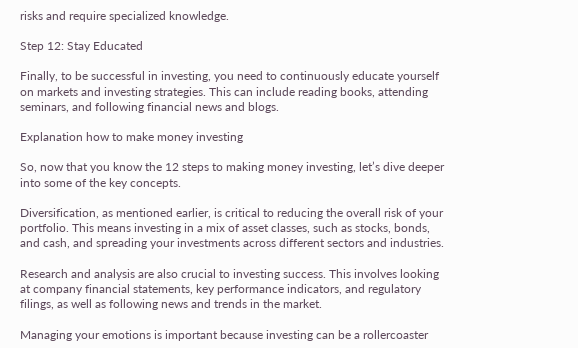risks and require specialized knowledge.

Step 12: Stay Educated

Finally, to be successful in investing, you need to continuously educate yourself on markets and investing strategies. This can include reading books, attending seminars, and following financial news and blogs.

Explanation how to make money investing

So, now that you know the 12 steps to making money investing, let’s dive deeper into some of the key concepts.

Diversification, as mentioned earlier, is critical to reducing the overall risk of your portfolio. This means investing in a mix of asset classes, such as stocks, bonds, and cash, and spreading your investments across different sectors and industries.

Research and analysis are also crucial to investing success. This involves looking at company financial statements, key performance indicators, and regulatory filings, as well as following news and trends in the market.

Managing your emotions is important because investing can be a rollercoaster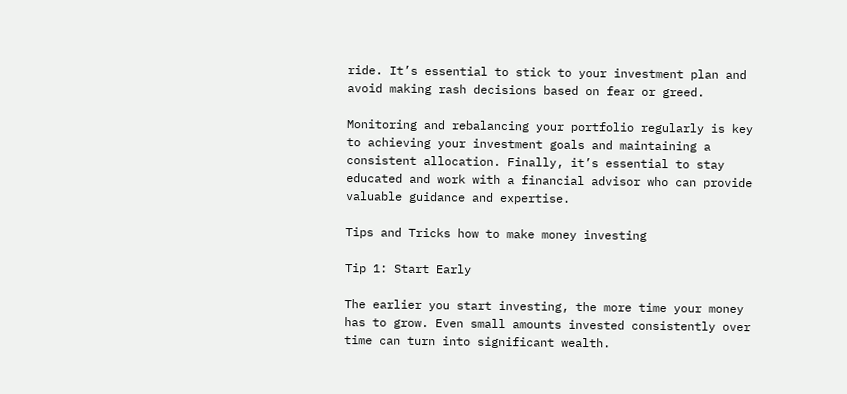ride. It’s essential to stick to your investment plan and avoid making rash decisions based on fear or greed.

Monitoring and rebalancing your portfolio regularly is key to achieving your investment goals and maintaining a consistent allocation. Finally, it’s essential to stay educated and work with a financial advisor who can provide valuable guidance and expertise.

Tips and Tricks how to make money investing

Tip 1: Start Early

The earlier you start investing, the more time your money has to grow. Even small amounts invested consistently over time can turn into significant wealth.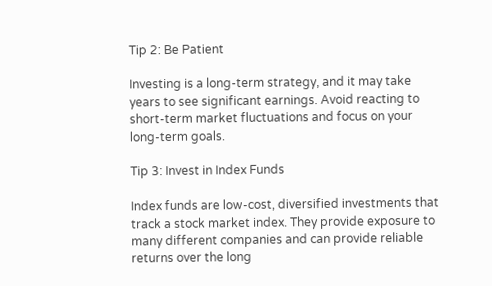Tip 2: Be Patient

Investing is a long-term strategy, and it may take years to see significant earnings. Avoid reacting to short-term market fluctuations and focus on your long-term goals.

Tip 3: Invest in Index Funds

Index funds are low-cost, diversified investments that track a stock market index. They provide exposure to many different companies and can provide reliable returns over the long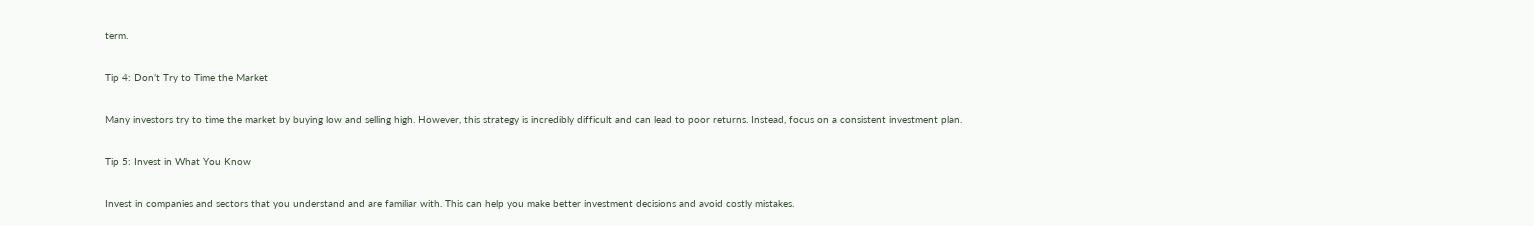term.

Tip 4: Don’t Try to Time the Market

Many investors try to time the market by buying low and selling high. However, this strategy is incredibly difficult and can lead to poor returns. Instead, focus on a consistent investment plan.

Tip 5: Invest in What You Know

Invest in companies and sectors that you understand and are familiar with. This can help you make better investment decisions and avoid costly mistakes.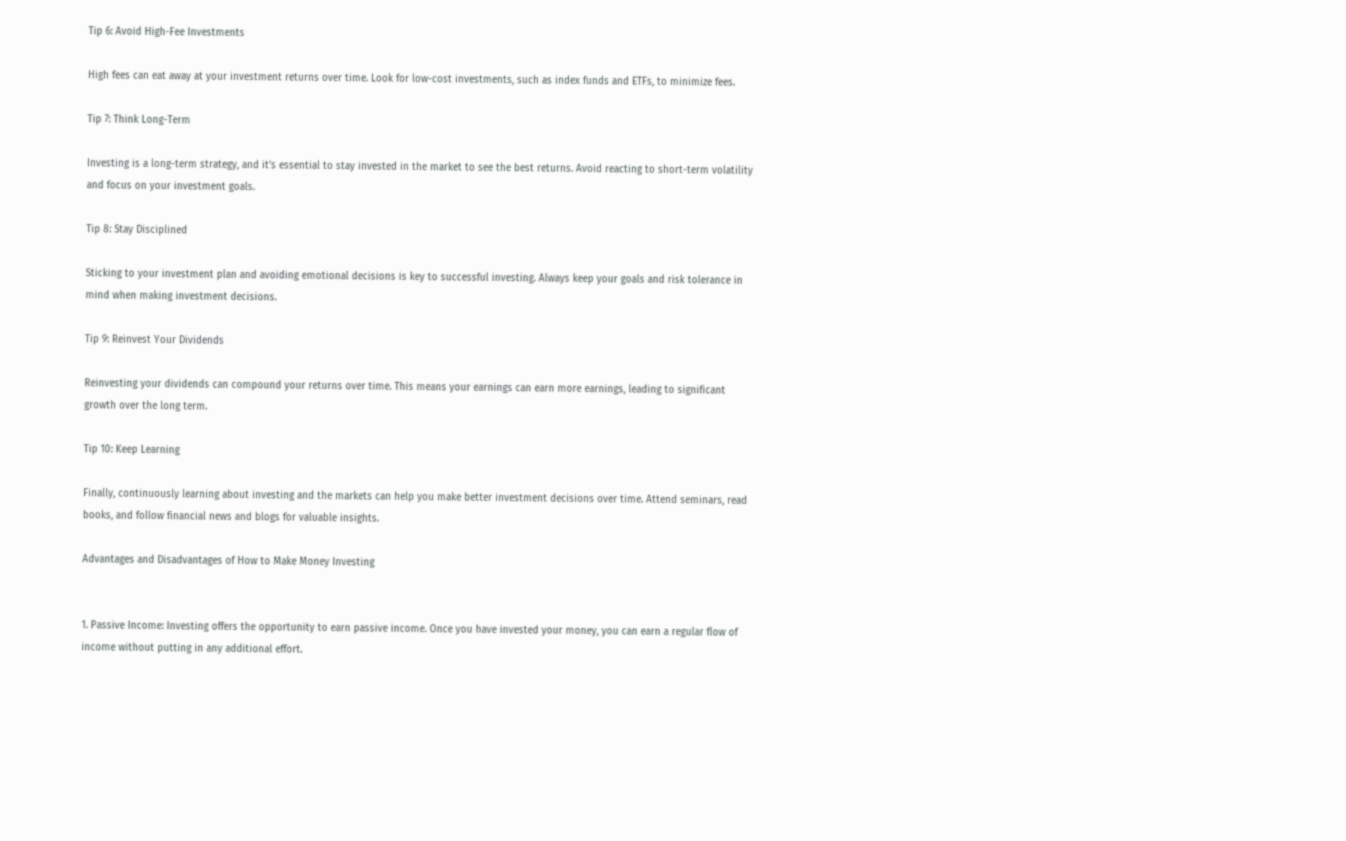Tip 6: Avoid High-Fee Investments

High fees can eat away at your investment returns over time. Look for low-cost investments, such as index funds and ETFs, to minimize fees.

Tip 7: Think Long-Term

Investing is a long-term strategy, and it’s essential to stay invested in the market to see the best returns. Avoid reacting to short-term volatility and focus on your investment goals.

Tip 8: Stay Disciplined

Sticking to your investment plan and avoiding emotional decisions is key to successful investing. Always keep your goals and risk tolerance in mind when making investment decisions.

Tip 9: Reinvest Your Dividends

Reinvesting your dividends can compound your returns over time. This means your earnings can earn more earnings, leading to significant growth over the long term.

Tip 10: Keep Learning

Finally, continuously learning about investing and the markets can help you make better investment decisions over time. Attend seminars, read books, and follow financial news and blogs for valuable insights.

Advantages and Disadvantages of How to Make Money Investing


1. Passive Income: Investing offers the opportunity to earn passive income. Once you have invested your money, you can earn a regular flow of income without putting in any additional effort.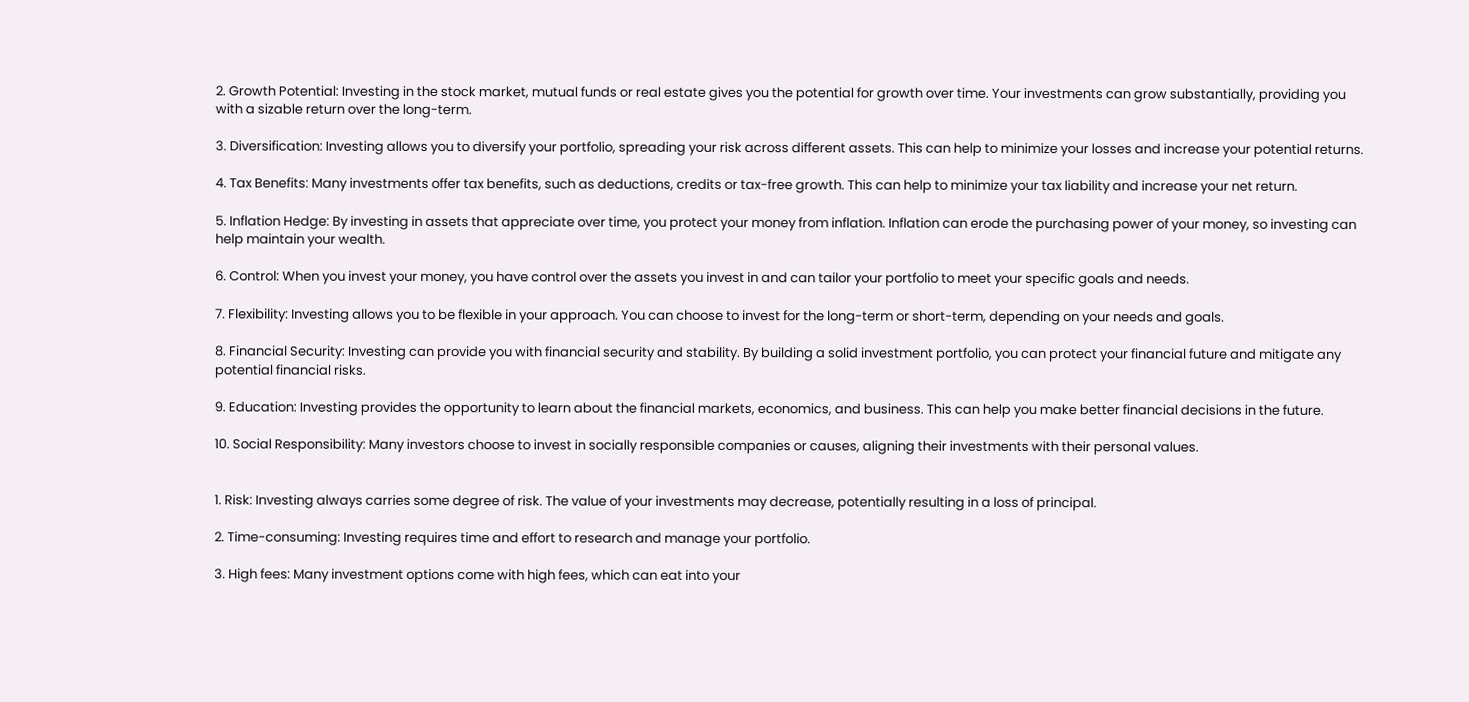2. Growth Potential: Investing in the stock market, mutual funds or real estate gives you the potential for growth over time. Your investments can grow substantially, providing you with a sizable return over the long-term.

3. Diversification: Investing allows you to diversify your portfolio, spreading your risk across different assets. This can help to minimize your losses and increase your potential returns.

4. Tax Benefits: Many investments offer tax benefits, such as deductions, credits or tax-free growth. This can help to minimize your tax liability and increase your net return.

5. Inflation Hedge: By investing in assets that appreciate over time, you protect your money from inflation. Inflation can erode the purchasing power of your money, so investing can help maintain your wealth.

6. Control: When you invest your money, you have control over the assets you invest in and can tailor your portfolio to meet your specific goals and needs.

7. Flexibility: Investing allows you to be flexible in your approach. You can choose to invest for the long-term or short-term, depending on your needs and goals.

8. Financial Security: Investing can provide you with financial security and stability. By building a solid investment portfolio, you can protect your financial future and mitigate any potential financial risks.

9. Education: Investing provides the opportunity to learn about the financial markets, economics, and business. This can help you make better financial decisions in the future.

10. Social Responsibility: Many investors choose to invest in socially responsible companies or causes, aligning their investments with their personal values.


1. Risk: Investing always carries some degree of risk. The value of your investments may decrease, potentially resulting in a loss of principal.

2. Time-consuming: Investing requires time and effort to research and manage your portfolio.

3. High fees: Many investment options come with high fees, which can eat into your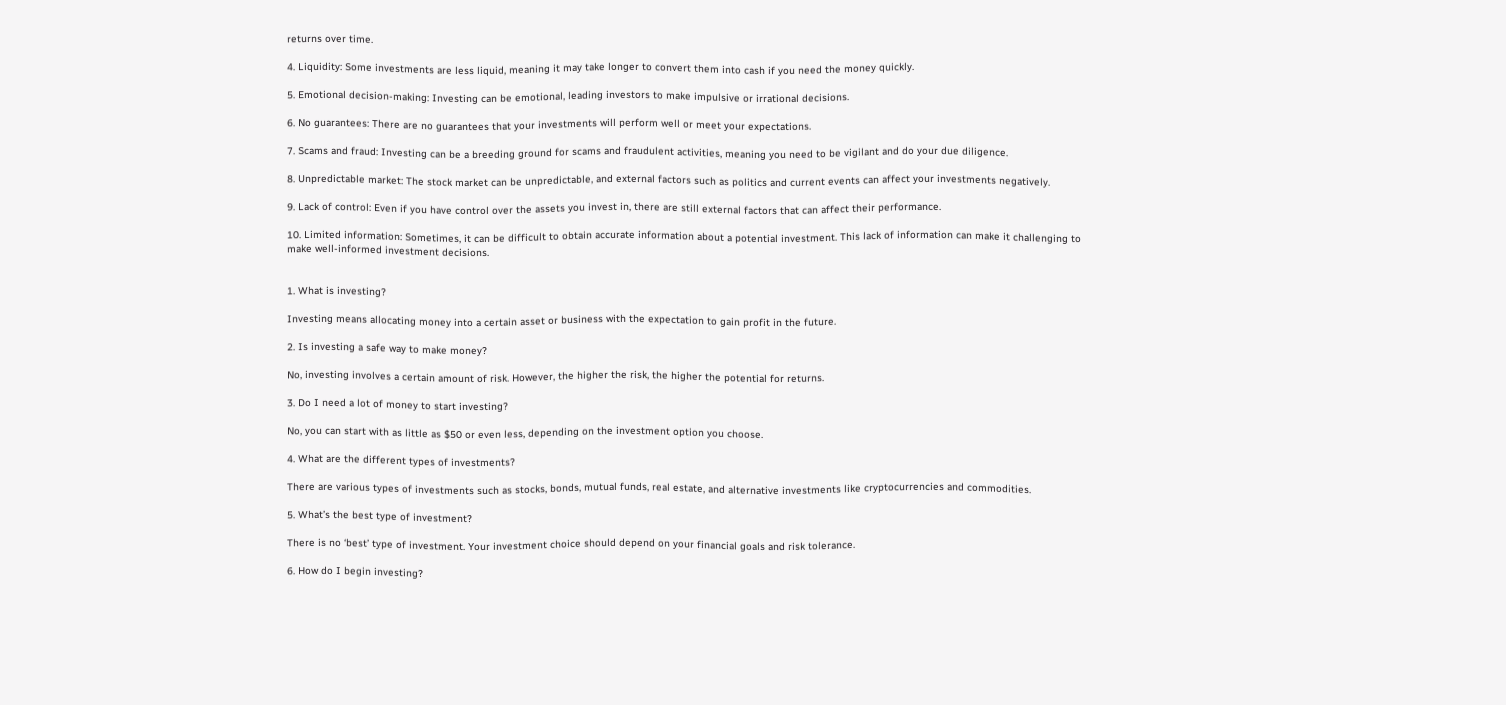returns over time.

4. Liquidity: Some investments are less liquid, meaning it may take longer to convert them into cash if you need the money quickly.

5. Emotional decision-making: Investing can be emotional, leading investors to make impulsive or irrational decisions.

6. No guarantees: There are no guarantees that your investments will perform well or meet your expectations.

7. Scams and fraud: Investing can be a breeding ground for scams and fraudulent activities, meaning you need to be vigilant and do your due diligence.

8. Unpredictable market: The stock market can be unpredictable, and external factors such as politics and current events can affect your investments negatively.

9. Lack of control: Even if you have control over the assets you invest in, there are still external factors that can affect their performance.

10. Limited information: Sometimes, it can be difficult to obtain accurate information about a potential investment. This lack of information can make it challenging to make well-informed investment decisions.


1. What is investing?

Investing means allocating money into a certain asset or business with the expectation to gain profit in the future.

2. Is investing a safe way to make money?

No, investing involves a certain amount of risk. However, the higher the risk, the higher the potential for returns.

3. Do I need a lot of money to start investing?

No, you can start with as little as $50 or even less, depending on the investment option you choose.

4. What are the different types of investments?

There are various types of investments such as stocks, bonds, mutual funds, real estate, and alternative investments like cryptocurrencies and commodities.

5. What’s the best type of investment?

There is no ‘best’ type of investment. Your investment choice should depend on your financial goals and risk tolerance.

6. How do I begin investing?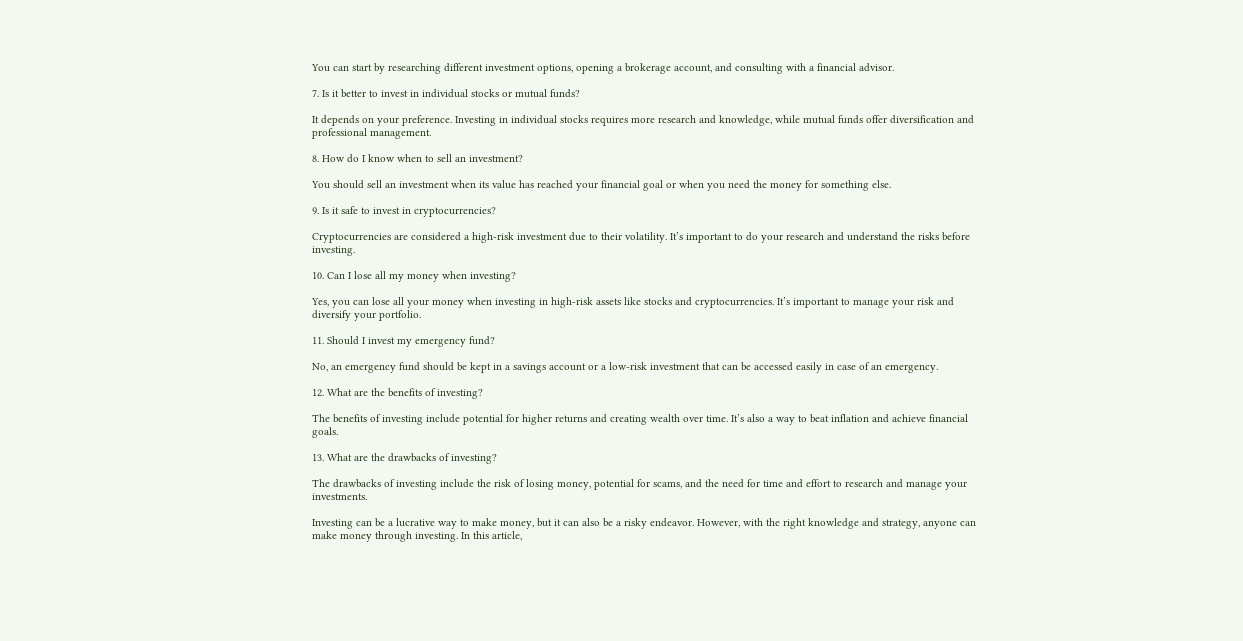You can start by researching different investment options, opening a brokerage account, and consulting with a financial advisor.

7. Is it better to invest in individual stocks or mutual funds?

It depends on your preference. Investing in individual stocks requires more research and knowledge, while mutual funds offer diversification and professional management.

8. How do I know when to sell an investment?

You should sell an investment when its value has reached your financial goal or when you need the money for something else.

9. Is it safe to invest in cryptocurrencies?

Cryptocurrencies are considered a high-risk investment due to their volatility. It’s important to do your research and understand the risks before investing.

10. Can I lose all my money when investing?

Yes, you can lose all your money when investing in high-risk assets like stocks and cryptocurrencies. It’s important to manage your risk and diversify your portfolio.

11. Should I invest my emergency fund?

No, an emergency fund should be kept in a savings account or a low-risk investment that can be accessed easily in case of an emergency.

12. What are the benefits of investing?

The benefits of investing include potential for higher returns and creating wealth over time. It’s also a way to beat inflation and achieve financial goals.

13. What are the drawbacks of investing?

The drawbacks of investing include the risk of losing money, potential for scams, and the need for time and effort to research and manage your investments.

Investing can be a lucrative way to make money, but it can also be a risky endeavor. However, with the right knowledge and strategy, anyone can make money through investing. In this article,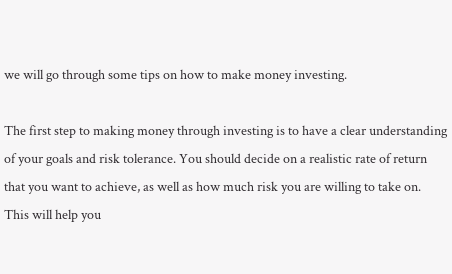we will go through some tips on how to make money investing.

The first step to making money through investing is to have a clear understanding of your goals and risk tolerance. You should decide on a realistic rate of return that you want to achieve, as well as how much risk you are willing to take on. This will help you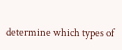determine which types of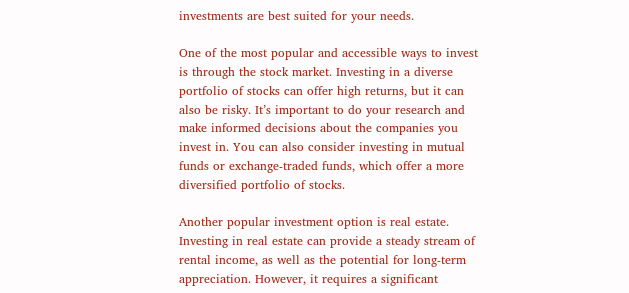investments are best suited for your needs.

One of the most popular and accessible ways to invest is through the stock market. Investing in a diverse portfolio of stocks can offer high returns, but it can also be risky. It’s important to do your research and make informed decisions about the companies you invest in. You can also consider investing in mutual funds or exchange-traded funds, which offer a more diversified portfolio of stocks.

Another popular investment option is real estate. Investing in real estate can provide a steady stream of rental income, as well as the potential for long-term appreciation. However, it requires a significant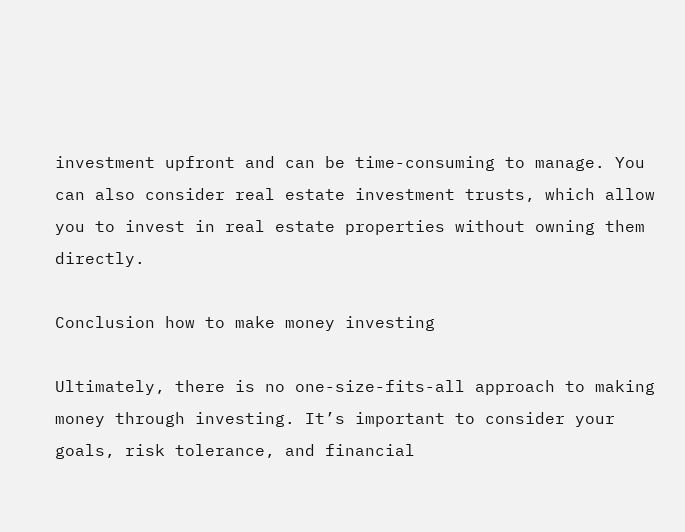investment upfront and can be time-consuming to manage. You can also consider real estate investment trusts, which allow you to invest in real estate properties without owning them directly.

Conclusion how to make money investing

Ultimately, there is no one-size-fits-all approach to making money through investing. It’s important to consider your goals, risk tolerance, and financial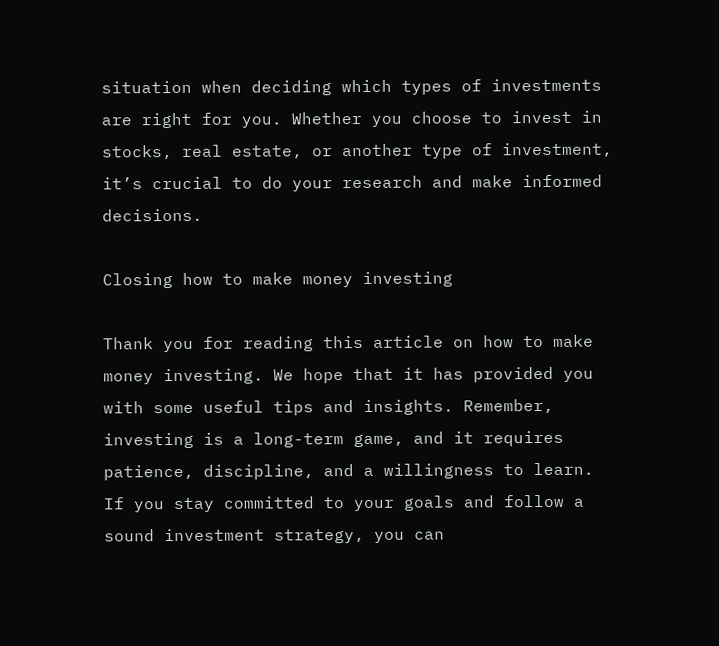situation when deciding which types of investments are right for you. Whether you choose to invest in stocks, real estate, or another type of investment, it’s crucial to do your research and make informed decisions.

Closing how to make money investing

Thank you for reading this article on how to make money investing. We hope that it has provided you with some useful tips and insights. Remember, investing is a long-term game, and it requires patience, discipline, and a willingness to learn. If you stay committed to your goals and follow a sound investment strategy, you can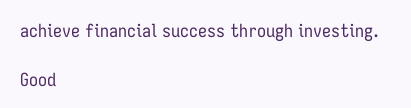achieve financial success through investing.

Good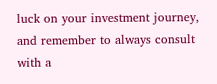luck on your investment journey, and remember to always consult with a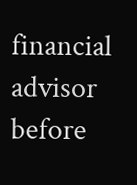financial advisor before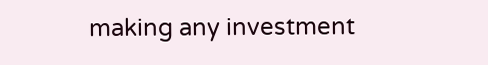making any investment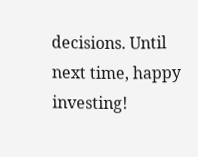decisions. Until next time, happy investing!